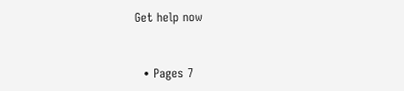Get help now


  • Pages 7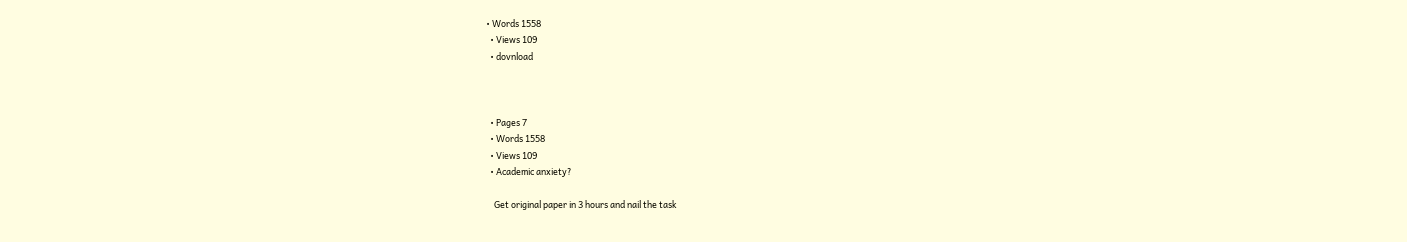• Words 1558
  • Views 109
  • dovnload



  • Pages 7
  • Words 1558
  • Views 109
  • Academic anxiety?

    Get original paper in 3 hours and nail the task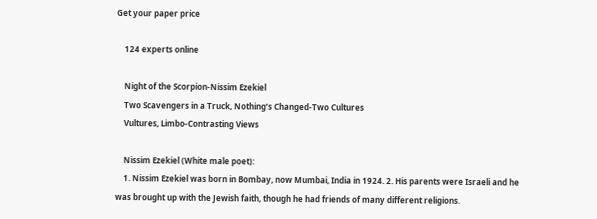Get your paper price

    124 experts online

    Night of the Scorpion-Nissim Ezekiel
    Two Scavengers in a Truck, Nothing’s Changed-Two Cultures
    Vultures, Limbo-Contrasting Views

    Nissim Ezekiel (White male poet):
    1. Nissim Ezekiel was born in Bombay, now Mumbai, India in 1924. 2. His parents were Israeli and he was brought up with the Jewish faith, though he had friends of many different religions.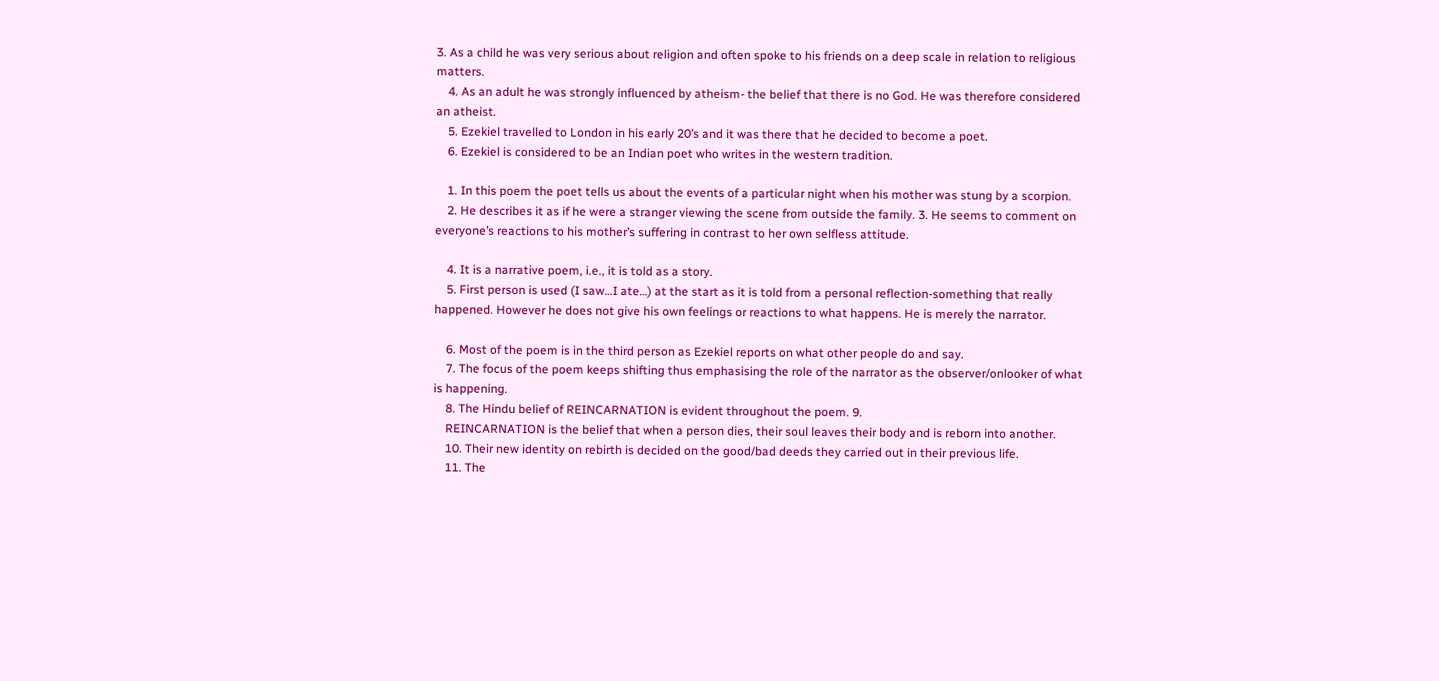3. As a child he was very serious about religion and often spoke to his friends on a deep scale in relation to religious matters.
    4. As an adult he was strongly influenced by atheism- the belief that there is no God. He was therefore considered an atheist.
    5. Ezekiel travelled to London in his early 20’s and it was there that he decided to become a poet.
    6. Ezekiel is considered to be an Indian poet who writes in the western tradition.

    1. In this poem the poet tells us about the events of a particular night when his mother was stung by a scorpion.
    2. He describes it as if he were a stranger viewing the scene from outside the family. 3. He seems to comment on everyone’s reactions to his mother’s suffering in contrast to her own selfless attitude.

    4. It is a narrative poem, i.e., it is told as a story.
    5. First person is used (I saw…I ate…) at the start as it is told from a personal reflection-something that really happened. However he does not give his own feelings or reactions to what happens. He is merely the narrator.

    6. Most of the poem is in the third person as Ezekiel reports on what other people do and say.
    7. The focus of the poem keeps shifting thus emphasising the role of the narrator as the observer/onlooker of what is happening.
    8. The Hindu belief of REINCARNATION is evident throughout the poem. 9.
    REINCARNATION is the belief that when a person dies, their soul leaves their body and is reborn into another.
    10. Their new identity on rebirth is decided on the good/bad deeds they carried out in their previous life.
    11. The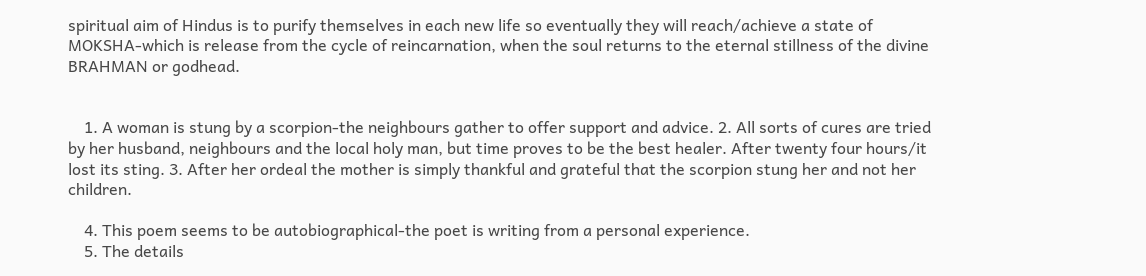spiritual aim of Hindus is to purify themselves in each new life so eventually they will reach/achieve a state of MOKSHA-which is release from the cycle of reincarnation, when the soul returns to the eternal stillness of the divine BRAHMAN or godhead.


    1. A woman is stung by a scorpion-the neighbours gather to offer support and advice. 2. All sorts of cures are tried by her husband, neighbours and the local holy man, but time proves to be the best healer. After twenty four hours/it lost its sting. 3. After her ordeal the mother is simply thankful and grateful that the scorpion stung her and not her children.

    4. This poem seems to be autobiographical-the poet is writing from a personal experience.
    5. The details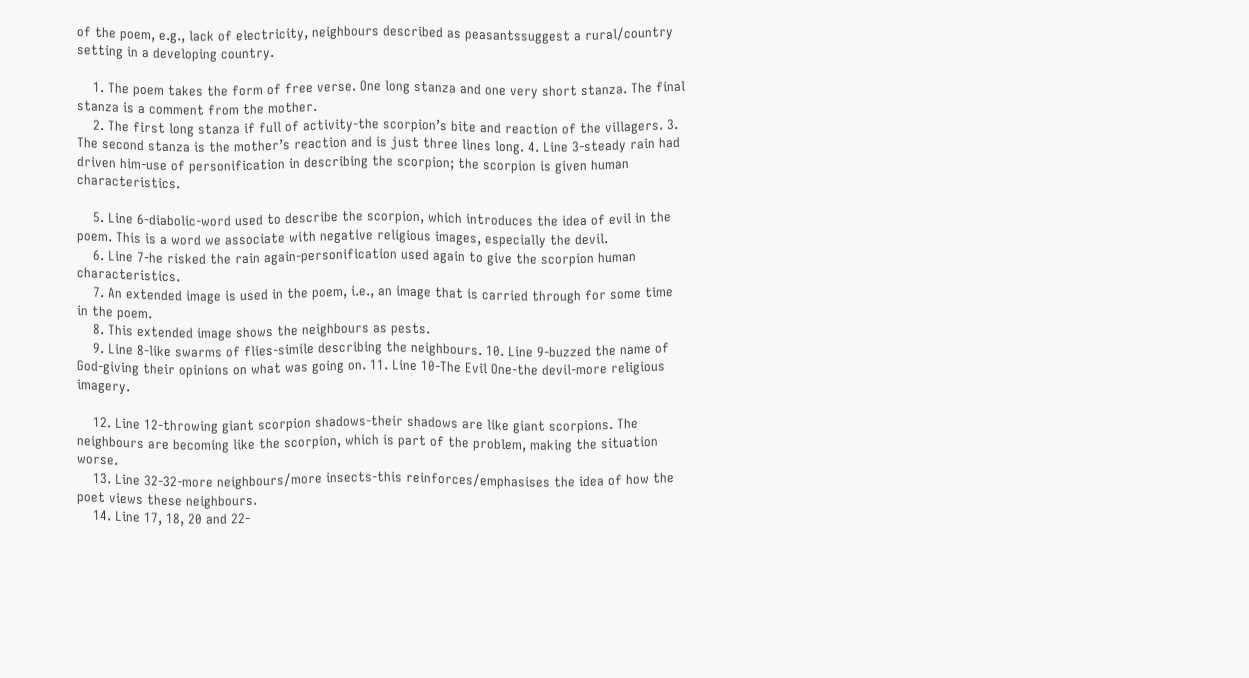of the poem, e.g., lack of electricity, neighbours described as peasantssuggest a rural/country setting in a developing country.

    1. The poem takes the form of free verse. One long stanza and one very short stanza. The final stanza is a comment from the mother.
    2. The first long stanza if full of activity-the scorpion’s bite and reaction of the villagers. 3. The second stanza is the mother’s reaction and is just three lines long. 4. Line 3-steady rain had driven him-use of personification in describing the scorpion; the scorpion is given human characteristics.

    5. Line 6-diabolic-word used to describe the scorpion, which introduces the idea of evil in the poem. This is a word we associate with negative religious images, especially the devil.
    6. Line 7-he risked the rain again-personification used again to give the scorpion human characteristics.
    7. An extended image is used in the poem, i.e., an image that is carried through for some time in the poem.
    8. This extended image shows the neighbours as pests.
    9. Line 8-like swarms of flies-simile describing the neighbours. 10. Line 9-buzzed the name of God-giving their opinions on what was going on. 11. Line 10-The Evil One-the devil-more religious imagery.

    12. Line 12-throwing giant scorpion shadows-their shadows are like giant scorpions. The neighbours are becoming like the scorpion, which is part of the problem, making the situation worse.
    13. Line 32-32-more neighbours/more insects-this reinforces/emphasises the idea of how the poet views these neighbours.
    14. Line 17, 18, 20 and 22-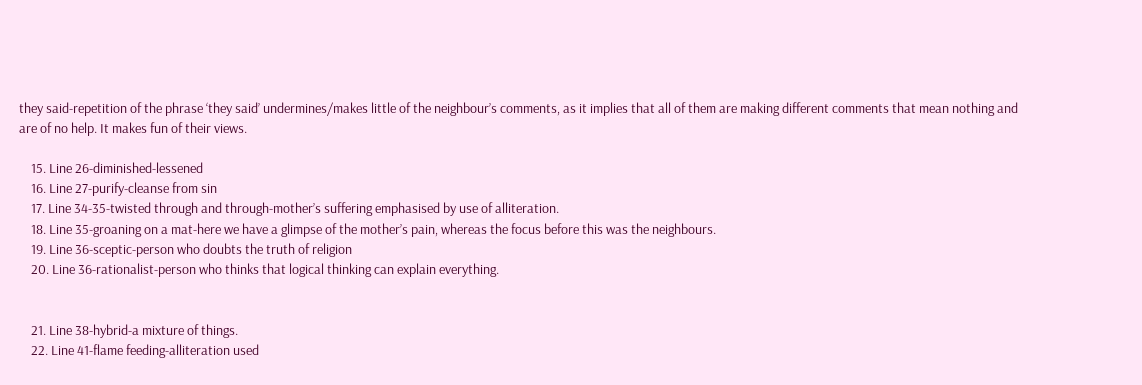they said-repetition of the phrase ‘they said’ undermines/makes little of the neighbour’s comments, as it implies that all of them are making different comments that mean nothing and are of no help. It makes fun of their views.

    15. Line 26-diminished-lessened
    16. Line 27-purify-cleanse from sin
    17. Line 34-35-twisted through and through-mother’s suffering emphasised by use of alliteration.
    18. Line 35-groaning on a mat-here we have a glimpse of the mother’s pain, whereas the focus before this was the neighbours.
    19. Line 36-sceptic-person who doubts the truth of religion
    20. Line 36-rationalist-person who thinks that logical thinking can explain everything.


    21. Line 38-hybrid-a mixture of things.
    22. Line 41-flame feeding-alliteration used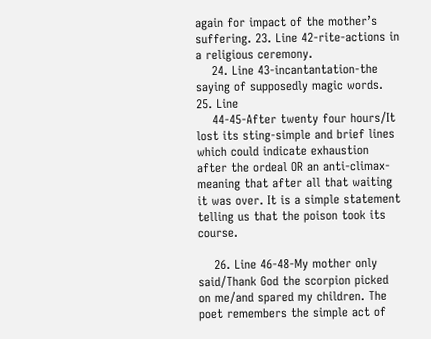again for impact of the mother’s suffering. 23. Line 42-rite-actions in a religious ceremony.
    24. Line 43-incantantation-the saying of supposedly magic words. 25. Line
    44-45-After twenty four hours/It lost its sting-simple and brief lines which could indicate exhaustion after the ordeal OR an anti-climax-meaning that after all that waiting it was over. It is a simple statement telling us that the poison took its course.

    26. Line 46-48-My mother only said/Thank God the scorpion picked on me/and spared my children. The poet remembers the simple act of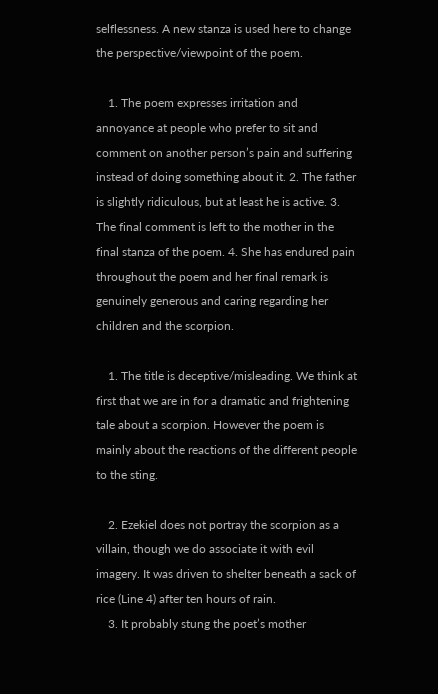selflessness. A new stanza is used here to change the perspective/viewpoint of the poem.

    1. The poem expresses irritation and annoyance at people who prefer to sit and comment on another person’s pain and suffering instead of doing something about it. 2. The father is slightly ridiculous, but at least he is active. 3. The final comment is left to the mother in the final stanza of the poem. 4. She has endured pain throughout the poem and her final remark is genuinely generous and caring regarding her children and the scorpion.

    1. The title is deceptive/misleading. We think at first that we are in for a dramatic and frightening tale about a scorpion. However the poem is mainly about the reactions of the different people to the sting.

    2. Ezekiel does not portray the scorpion as a villain, though we do associate it with evil imagery. It was driven to shelter beneath a sack of rice (Line 4) after ten hours of rain.
    3. It probably stung the poet’s mother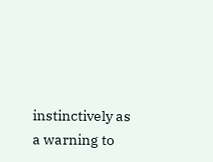instinctively as a warning to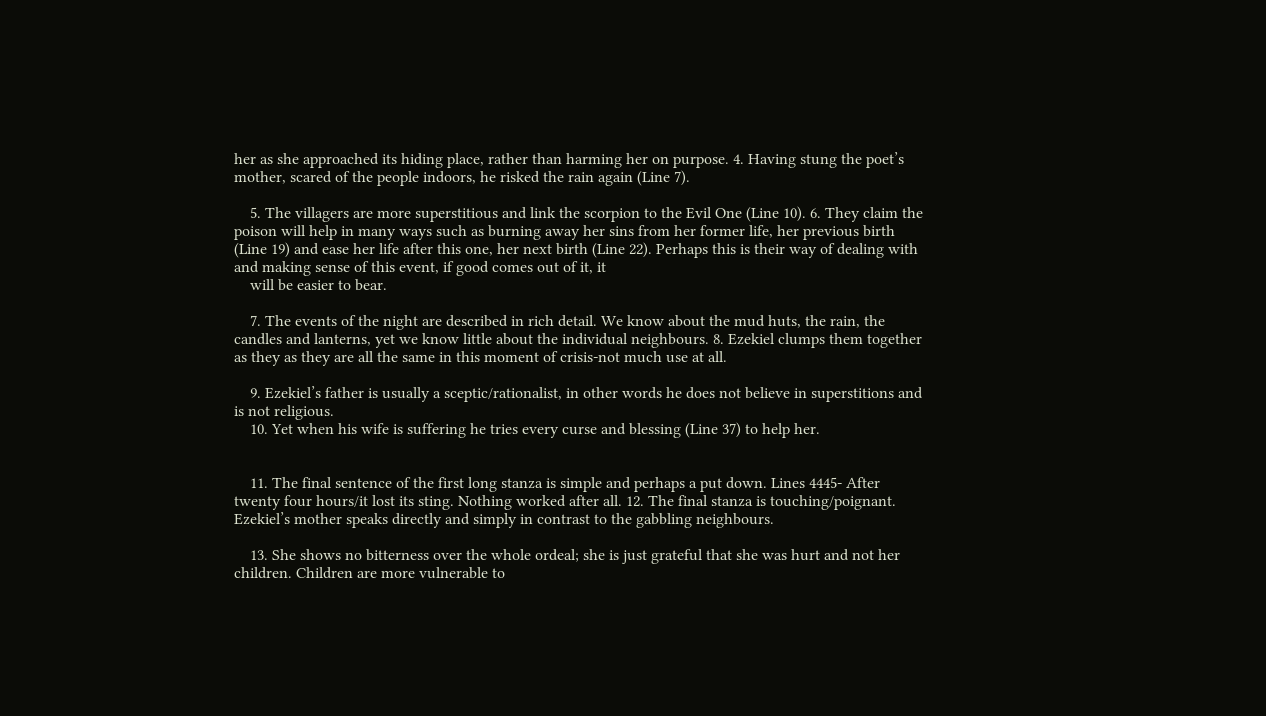her as she approached its hiding place, rather than harming her on purpose. 4. Having stung the poet’s mother, scared of the people indoors, he risked the rain again (Line 7).

    5. The villagers are more superstitious and link the scorpion to the Evil One (Line 10). 6. They claim the poison will help in many ways such as burning away her sins from her former life, her previous birth (Line 19) and ease her life after this one, her next birth (Line 22). Perhaps this is their way of dealing with and making sense of this event, if good comes out of it, it
    will be easier to bear.

    7. The events of the night are described in rich detail. We know about the mud huts, the rain, the candles and lanterns, yet we know little about the individual neighbours. 8. Ezekiel clumps them together as they as they are all the same in this moment of crisis-not much use at all.

    9. Ezekiel’s father is usually a sceptic/rationalist, in other words he does not believe in superstitions and is not religious.
    10. Yet when his wife is suffering he tries every curse and blessing (Line 37) to help her.


    11. The final sentence of the first long stanza is simple and perhaps a put down. Lines 4445- After twenty four hours/it lost its sting. Nothing worked after all. 12. The final stanza is touching/poignant. Ezekiel’s mother speaks directly and simply in contrast to the gabbling neighbours.

    13. She shows no bitterness over the whole ordeal; she is just grateful that she was hurt and not her children. Children are more vulnerable to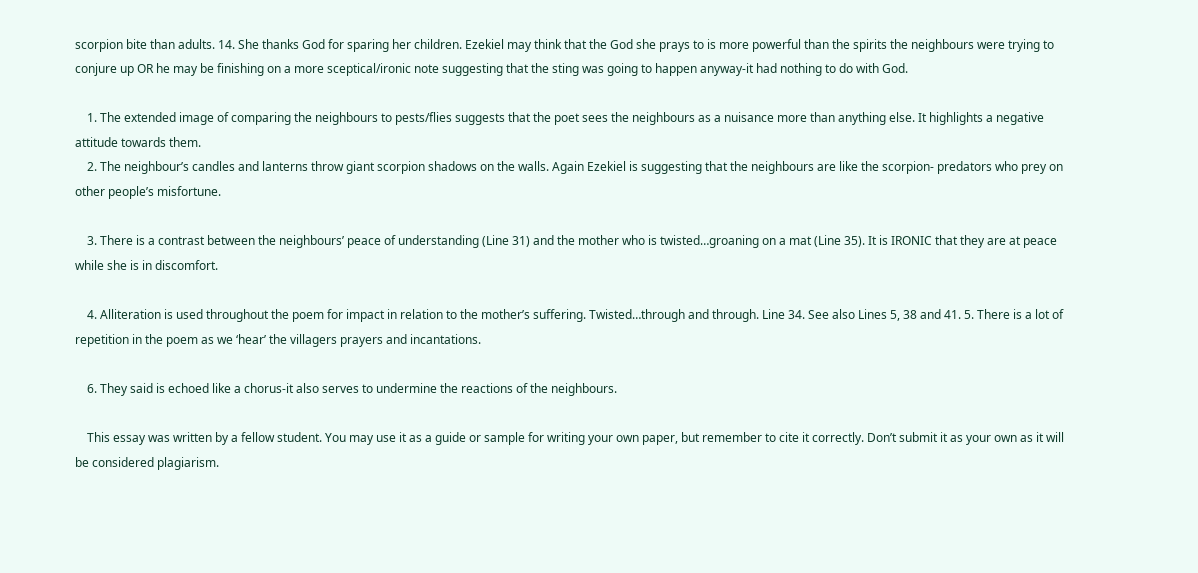scorpion bite than adults. 14. She thanks God for sparing her children. Ezekiel may think that the God she prays to is more powerful than the spirits the neighbours were trying to conjure up OR he may be finishing on a more sceptical/ironic note suggesting that the sting was going to happen anyway-it had nothing to do with God.

    1. The extended image of comparing the neighbours to pests/flies suggests that the poet sees the neighbours as a nuisance more than anything else. It highlights a negative attitude towards them.
    2. The neighbour’s candles and lanterns throw giant scorpion shadows on the walls. Again Ezekiel is suggesting that the neighbours are like the scorpion- predators who prey on other people’s misfortune.

    3. There is a contrast between the neighbours’ peace of understanding (Line 31) and the mother who is twisted…groaning on a mat (Line 35). It is IRONIC that they are at peace while she is in discomfort.

    4. Alliteration is used throughout the poem for impact in relation to the mother’s suffering. Twisted…through and through. Line 34. See also Lines 5, 38 and 41. 5. There is a lot of repetition in the poem as we ‘hear’ the villagers prayers and incantations.

    6. They said is echoed like a chorus-it also serves to undermine the reactions of the neighbours.

    This essay was written by a fellow student. You may use it as a guide or sample for writing your own paper, but remember to cite it correctly. Don’t submit it as your own as it will be considered plagiarism.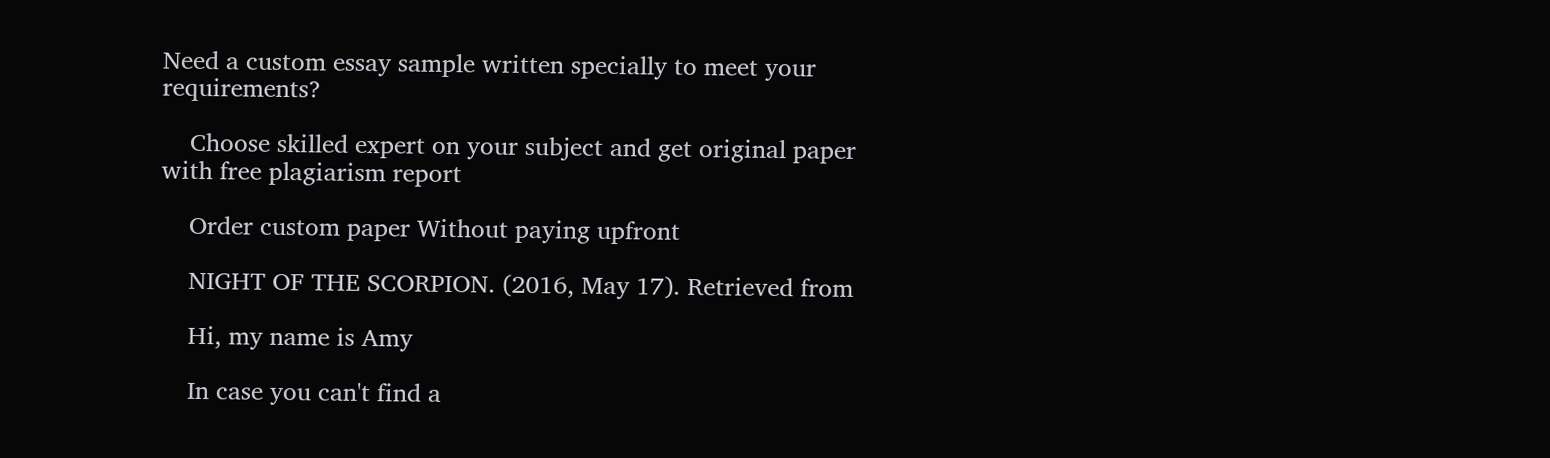Need a custom essay sample written specially to meet your requirements?

    Choose skilled expert on your subject and get original paper with free plagiarism report

    Order custom paper Without paying upfront

    NIGHT OF THE SCORPION. (2016, May 17). Retrieved from

    Hi, my name is Amy

    In case you can't find a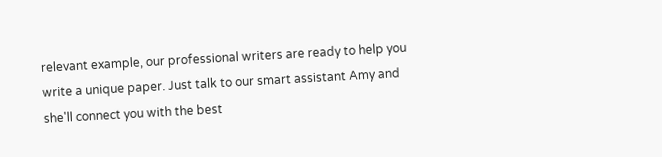relevant example, our professional writers are ready to help you write a unique paper. Just talk to our smart assistant Amy and she'll connect you with the best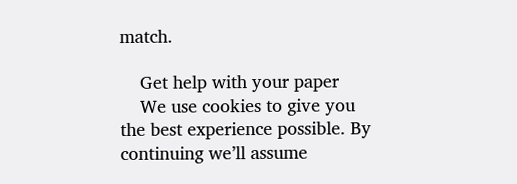match.

    Get help with your paper
    We use cookies to give you the best experience possible. By continuing we’ll assume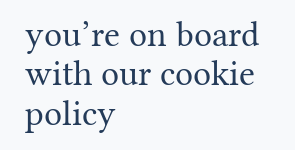you’re on board with our cookie policy